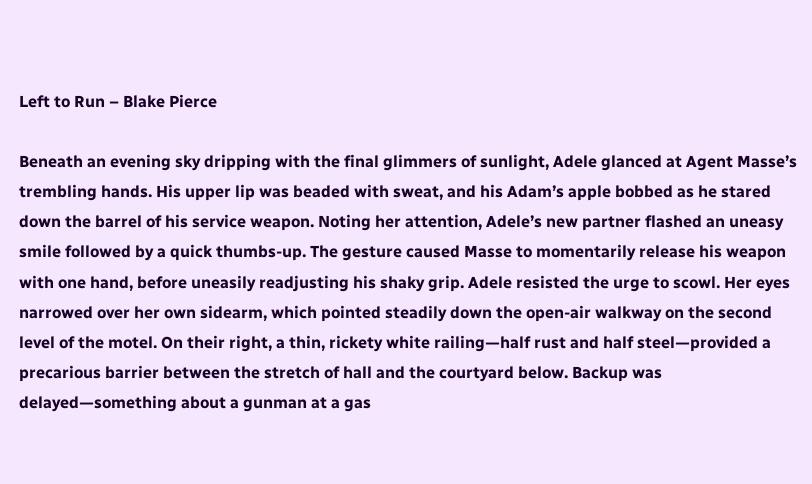Left to Run – Blake Pierce

Beneath an evening sky dripping with the final glimmers of sunlight, Adele glanced at Agent Masse’s trembling hands. His upper lip was beaded with sweat, and his Adam’s apple bobbed as he stared down the barrel of his service weapon. Noting her attention, Adele’s new partner flashed an uneasy smile followed by a quick thumbs-up. The gesture caused Masse to momentarily release his weapon with one hand, before uneasily readjusting his shaky grip. Adele resisted the urge to scowl. Her eyes narrowed over her own sidearm, which pointed steadily down the open-air walkway on the second level of the motel. On their right, a thin, rickety white railing—half rust and half steel—provided a precarious barrier between the stretch of hall and the courtyard below. Backup was delayed—something about a gunman at a gas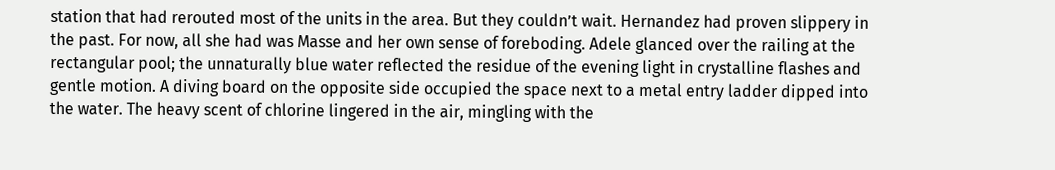station that had rerouted most of the units in the area. But they couldn’t wait. Hernandez had proven slippery in the past. For now, all she had was Masse and her own sense of foreboding. Adele glanced over the railing at the rectangular pool; the unnaturally blue water reflected the residue of the evening light in crystalline flashes and gentle motion. A diving board on the opposite side occupied the space next to a metal entry ladder dipped into the water. The heavy scent of chlorine lingered in the air, mingling with the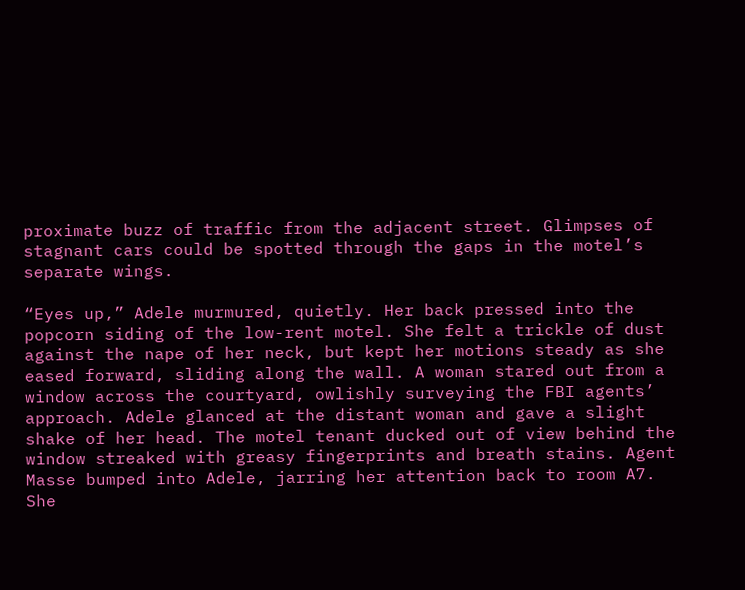proximate buzz of traffic from the adjacent street. Glimpses of stagnant cars could be spotted through the gaps in the motel’s separate wings.

“Eyes up,” Adele murmured, quietly. Her back pressed into the popcorn siding of the low-rent motel. She felt a trickle of dust against the nape of her neck, but kept her motions steady as she eased forward, sliding along the wall. A woman stared out from a window across the courtyard, owlishly surveying the FBI agents’ approach. Adele glanced at the distant woman and gave a slight shake of her head. The motel tenant ducked out of view behind the window streaked with greasy fingerprints and breath stains. Agent Masse bumped into Adele, jarring her attention back to room A7. She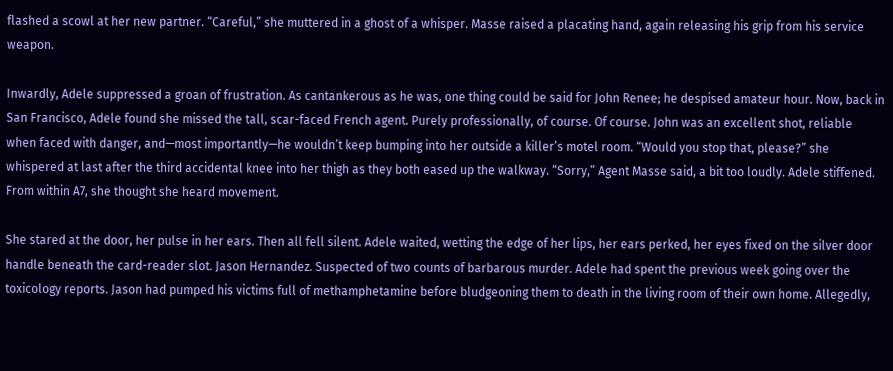flashed a scowl at her new partner. “Careful,” she muttered in a ghost of a whisper. Masse raised a placating hand, again releasing his grip from his service weapon.

Inwardly, Adele suppressed a groan of frustration. As cantankerous as he was, one thing could be said for John Renee; he despised amateur hour. Now, back in San Francisco, Adele found she missed the tall, scar-faced French agent. Purely professionally, of course. Of course. John was an excellent shot, reliable when faced with danger, and—most importantly—he wouldn’t keep bumping into her outside a killer’s motel room. “Would you stop that, please?” she whispered at last after the third accidental knee into her thigh as they both eased up the walkway. “Sorry,” Agent Masse said, a bit too loudly. Adele stiffened. From within A7, she thought she heard movement.

She stared at the door, her pulse in her ears. Then all fell silent. Adele waited, wetting the edge of her lips, her ears perked, her eyes fixed on the silver door handle beneath the card-reader slot. Jason Hernandez. Suspected of two counts of barbarous murder. Adele had spent the previous week going over the toxicology reports. Jason had pumped his victims full of methamphetamine before bludgeoning them to death in the living room of their own home. Allegedly,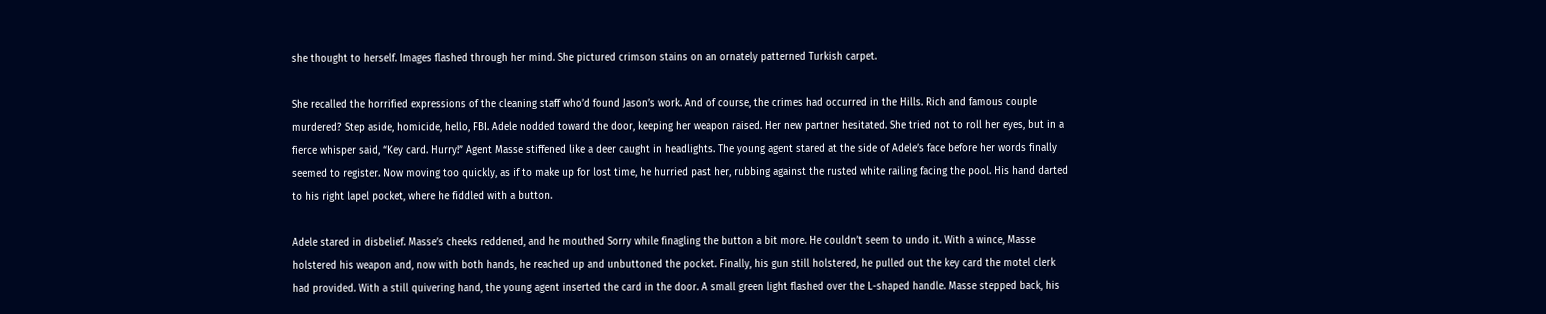she thought to herself. Images flashed through her mind. She pictured crimson stains on an ornately patterned Turkish carpet.

She recalled the horrified expressions of the cleaning staff who’d found Jason’s work. And of course, the crimes had occurred in the Hills. Rich and famous couple murdered? Step aside, homicide, hello, FBI. Adele nodded toward the door, keeping her weapon raised. Her new partner hesitated. She tried not to roll her eyes, but in a fierce whisper said, “Key card. Hurry!” Agent Masse stiffened like a deer caught in headlights. The young agent stared at the side of Adele’s face before her words finally seemed to register. Now moving too quickly, as if to make up for lost time, he hurried past her, rubbing against the rusted white railing facing the pool. His hand darted to his right lapel pocket, where he fiddled with a button.

Adele stared in disbelief. Masse’s cheeks reddened, and he mouthed Sorry while finagling the button a bit more. He couldn’t seem to undo it. With a wince, Masse holstered his weapon and, now with both hands, he reached up and unbuttoned the pocket. Finally, his gun still holstered, he pulled out the key card the motel clerk had provided. With a still quivering hand, the young agent inserted the card in the door. A small green light flashed over the L-shaped handle. Masse stepped back, his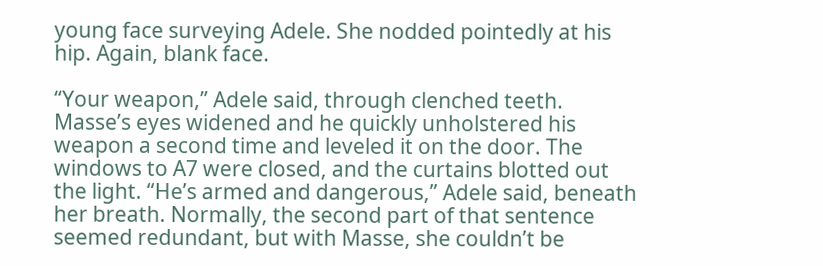young face surveying Adele. She nodded pointedly at his hip. Again, blank face.

“Your weapon,” Adele said, through clenched teeth. Masse’s eyes widened and he quickly unholstered his weapon a second time and leveled it on the door. The windows to A7 were closed, and the curtains blotted out the light. “He’s armed and dangerous,” Adele said, beneath her breath. Normally, the second part of that sentence seemed redundant, but with Masse, she couldn’t be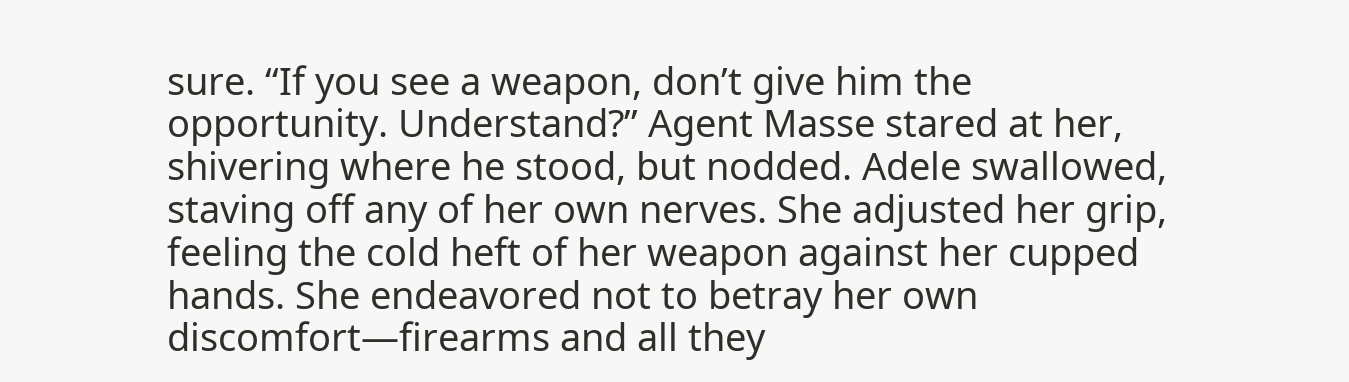sure. “If you see a weapon, don’t give him the opportunity. Understand?” Agent Masse stared at her, shivering where he stood, but nodded. Adele swallowed, staving off any of her own nerves. She adjusted her grip, feeling the cold heft of her weapon against her cupped hands. She endeavored not to betray her own discomfort—firearms and all they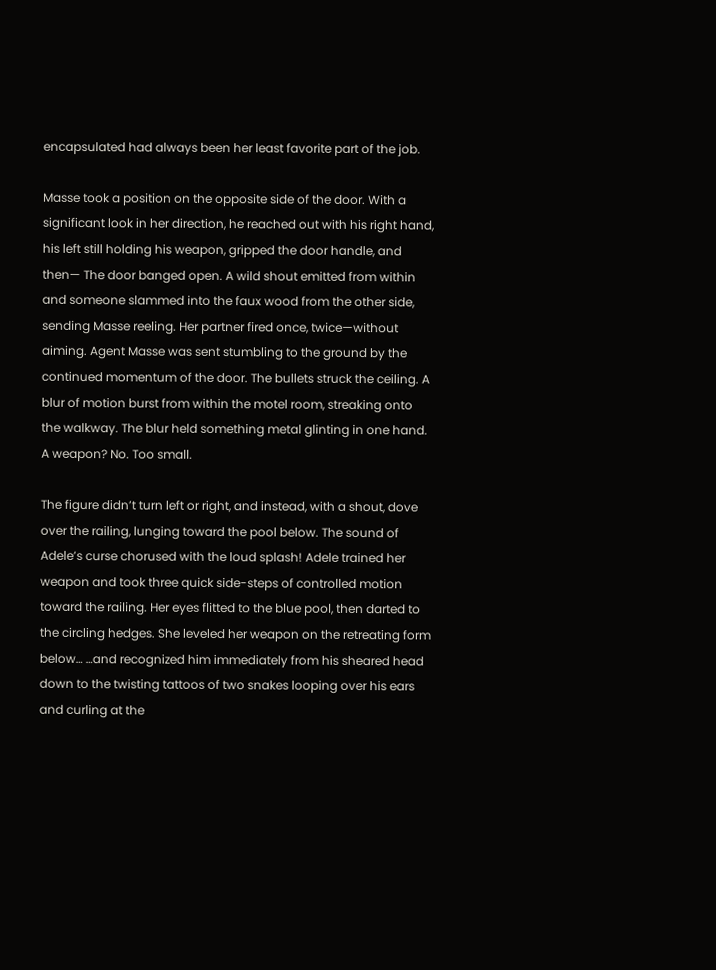encapsulated had always been her least favorite part of the job.

Masse took a position on the opposite side of the door. With a significant look in her direction, he reached out with his right hand, his left still holding his weapon, gripped the door handle, and then— The door banged open. A wild shout emitted from within and someone slammed into the faux wood from the other side, sending Masse reeling. Her partner fired once, twice—without aiming. Agent Masse was sent stumbling to the ground by the continued momentum of the door. The bullets struck the ceiling. A blur of motion burst from within the motel room, streaking onto the walkway. The blur held something metal glinting in one hand. A weapon? No. Too small.

The figure didn’t turn left or right, and instead, with a shout, dove over the railing, lunging toward the pool below. The sound of Adele’s curse chorused with the loud splash! Adele trained her weapon and took three quick side-steps of controlled motion toward the railing. Her eyes flitted to the blue pool, then darted to the circling hedges. She leveled her weapon on the retreating form below… …and recognized him immediately from his sheared head down to the twisting tattoos of two snakes looping over his ears and curling at the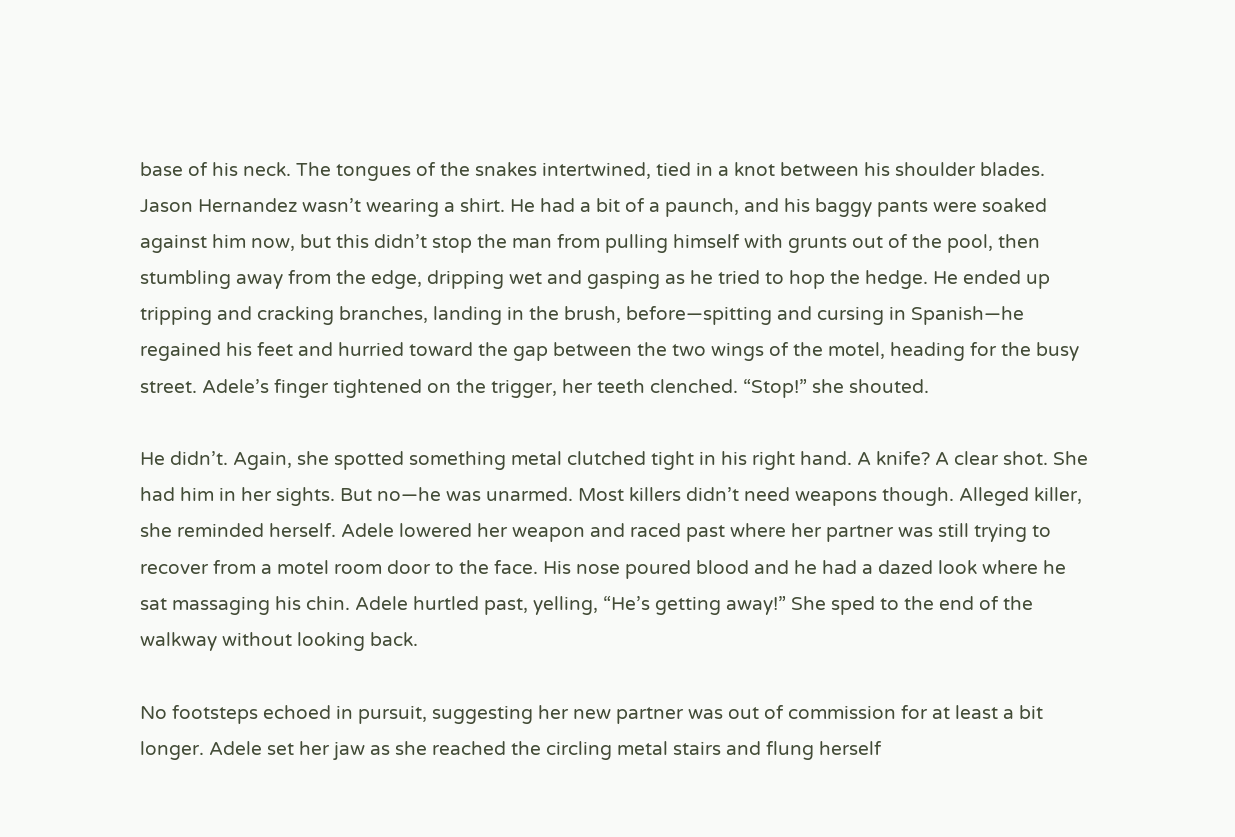base of his neck. The tongues of the snakes intertwined, tied in a knot between his shoulder blades. Jason Hernandez wasn’t wearing a shirt. He had a bit of a paunch, and his baggy pants were soaked against him now, but this didn’t stop the man from pulling himself with grunts out of the pool, then stumbling away from the edge, dripping wet and gasping as he tried to hop the hedge. He ended up tripping and cracking branches, landing in the brush, before—spitting and cursing in Spanish—he regained his feet and hurried toward the gap between the two wings of the motel, heading for the busy street. Adele’s finger tightened on the trigger, her teeth clenched. “Stop!” she shouted.

He didn’t. Again, she spotted something metal clutched tight in his right hand. A knife? A clear shot. She had him in her sights. But no—he was unarmed. Most killers didn’t need weapons though. Alleged killer, she reminded herself. Adele lowered her weapon and raced past where her partner was still trying to recover from a motel room door to the face. His nose poured blood and he had a dazed look where he sat massaging his chin. Adele hurtled past, yelling, “He’s getting away!” She sped to the end of the walkway without looking back.

No footsteps echoed in pursuit, suggesting her new partner was out of commission for at least a bit longer. Adele set her jaw as she reached the circling metal stairs and flung herself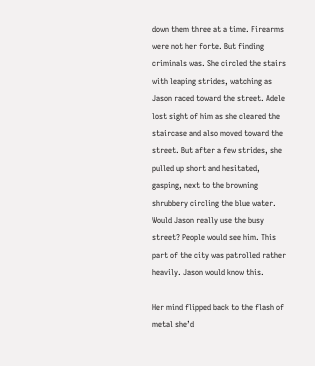down them three at a time. Firearms were not her forte. But finding criminals was. She circled the stairs with leaping strides, watching as Jason raced toward the street. Adele lost sight of him as she cleared the staircase and also moved toward the street. But after a few strides, she pulled up short and hesitated, gasping, next to the browning shrubbery circling the blue water. Would Jason really use the busy street? People would see him. This part of the city was patrolled rather heavily. Jason would know this.

Her mind flipped back to the flash of metal she’d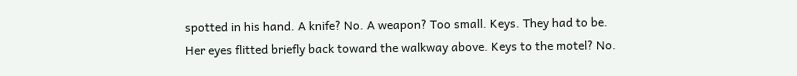spotted in his hand. A knife? No. A weapon? Too small. Keys. They had to be. Her eyes flitted briefly back toward the walkway above. Keys to the motel? No.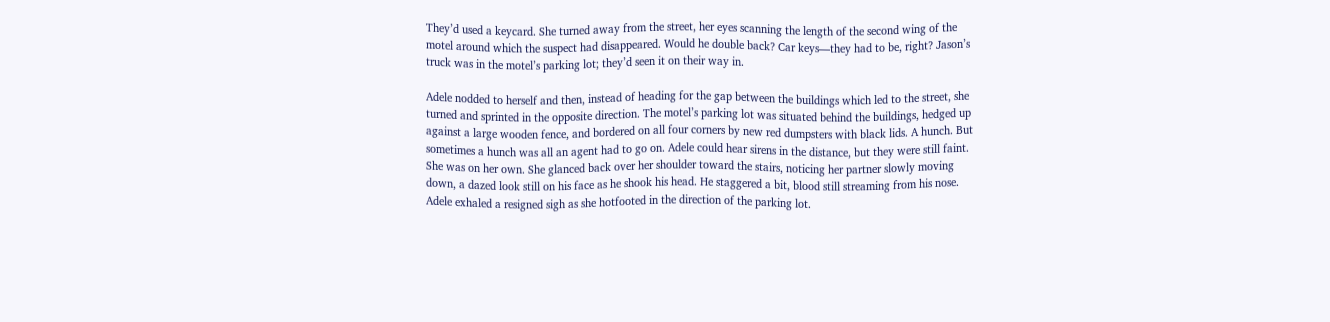They’d used a keycard. She turned away from the street, her eyes scanning the length of the second wing of the motel around which the suspect had disappeared. Would he double back? Car keys—they had to be, right? Jason’s truck was in the motel’s parking lot; they’d seen it on their way in.

Adele nodded to herself and then, instead of heading for the gap between the buildings which led to the street, she turned and sprinted in the opposite direction. The motel’s parking lot was situated behind the buildings, hedged up against a large wooden fence, and bordered on all four corners by new red dumpsters with black lids. A hunch. But sometimes a hunch was all an agent had to go on. Adele could hear sirens in the distance, but they were still faint. She was on her own. She glanced back over her shoulder toward the stairs, noticing her partner slowly moving down, a dazed look still on his face as he shook his head. He staggered a bit, blood still streaming from his nose. Adele exhaled a resigned sigh as she hotfooted in the direction of the parking lot.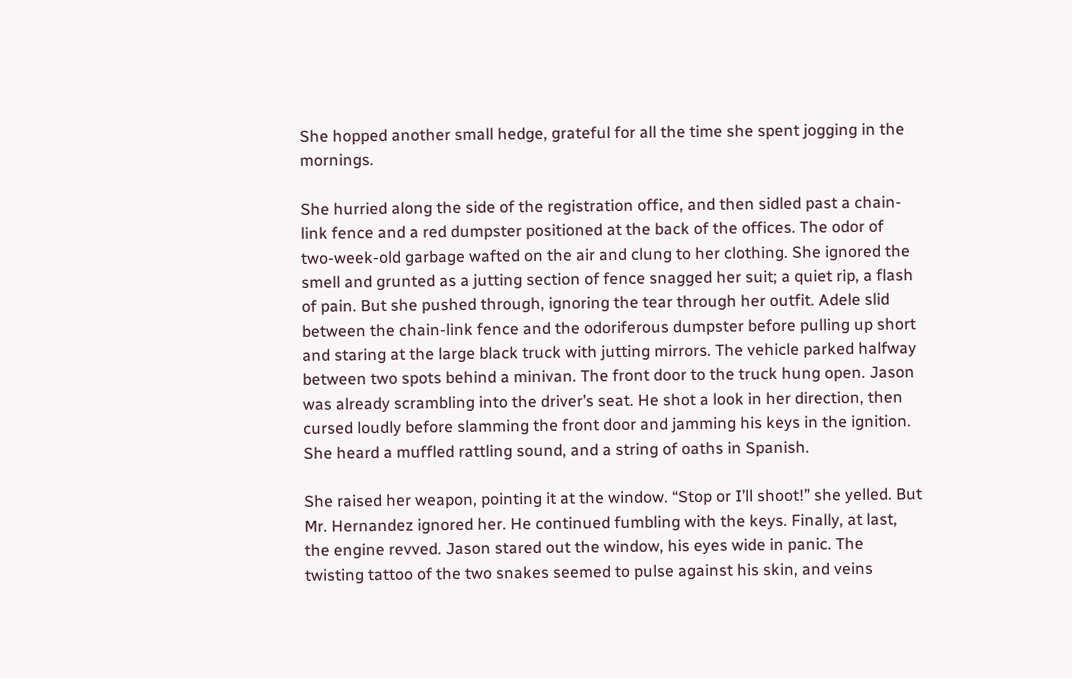She hopped another small hedge, grateful for all the time she spent jogging in the mornings.

She hurried along the side of the registration office, and then sidled past a chain-link fence and a red dumpster positioned at the back of the offices. The odor of two-week-old garbage wafted on the air and clung to her clothing. She ignored the smell and grunted as a jutting section of fence snagged her suit; a quiet rip, a flash of pain. But she pushed through, ignoring the tear through her outfit. Adele slid between the chain-link fence and the odoriferous dumpster before pulling up short and staring at the large black truck with jutting mirrors. The vehicle parked halfway between two spots behind a minivan. The front door to the truck hung open. Jason was already scrambling into the driver’s seat. He shot a look in her direction, then cursed loudly before slamming the front door and jamming his keys in the ignition. She heard a muffled rattling sound, and a string of oaths in Spanish.

She raised her weapon, pointing it at the window. “Stop or I’ll shoot!” she yelled. But Mr. Hernandez ignored her. He continued fumbling with the keys. Finally, at last, the engine revved. Jason stared out the window, his eyes wide in panic. The twisting tattoo of the two snakes seemed to pulse against his skin, and veins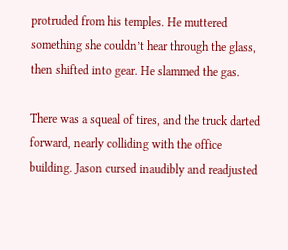protruded from his temples. He muttered something she couldn’t hear through the glass, then shifted into gear. He slammed the gas.

There was a squeal of tires, and the truck darted forward, nearly colliding with the office building. Jason cursed inaudibly and readjusted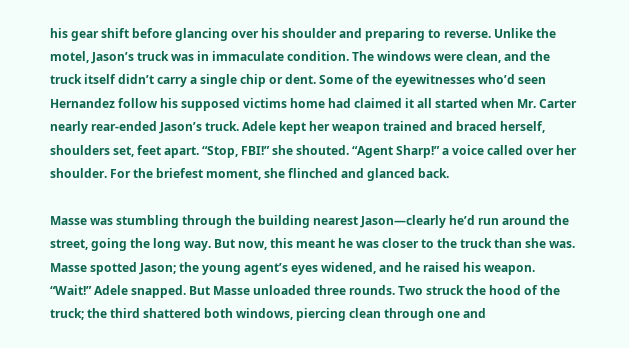his gear shift before glancing over his shoulder and preparing to reverse. Unlike the motel, Jason’s truck was in immaculate condition. The windows were clean, and the truck itself didn’t carry a single chip or dent. Some of the eyewitnesses who’d seen Hernandez follow his supposed victims home had claimed it all started when Mr. Carter nearly rear-ended Jason’s truck. Adele kept her weapon trained and braced herself, shoulders set, feet apart. “Stop, FBI!” she shouted. “Agent Sharp!” a voice called over her shoulder. For the briefest moment, she flinched and glanced back.

Masse was stumbling through the building nearest Jason—clearly he’d run around the street, going the long way. But now, this meant he was closer to the truck than she was. Masse spotted Jason; the young agent’s eyes widened, and he raised his weapon. “Wait!” Adele snapped. But Masse unloaded three rounds. Two struck the hood of the truck; the third shattered both windows, piercing clean through one and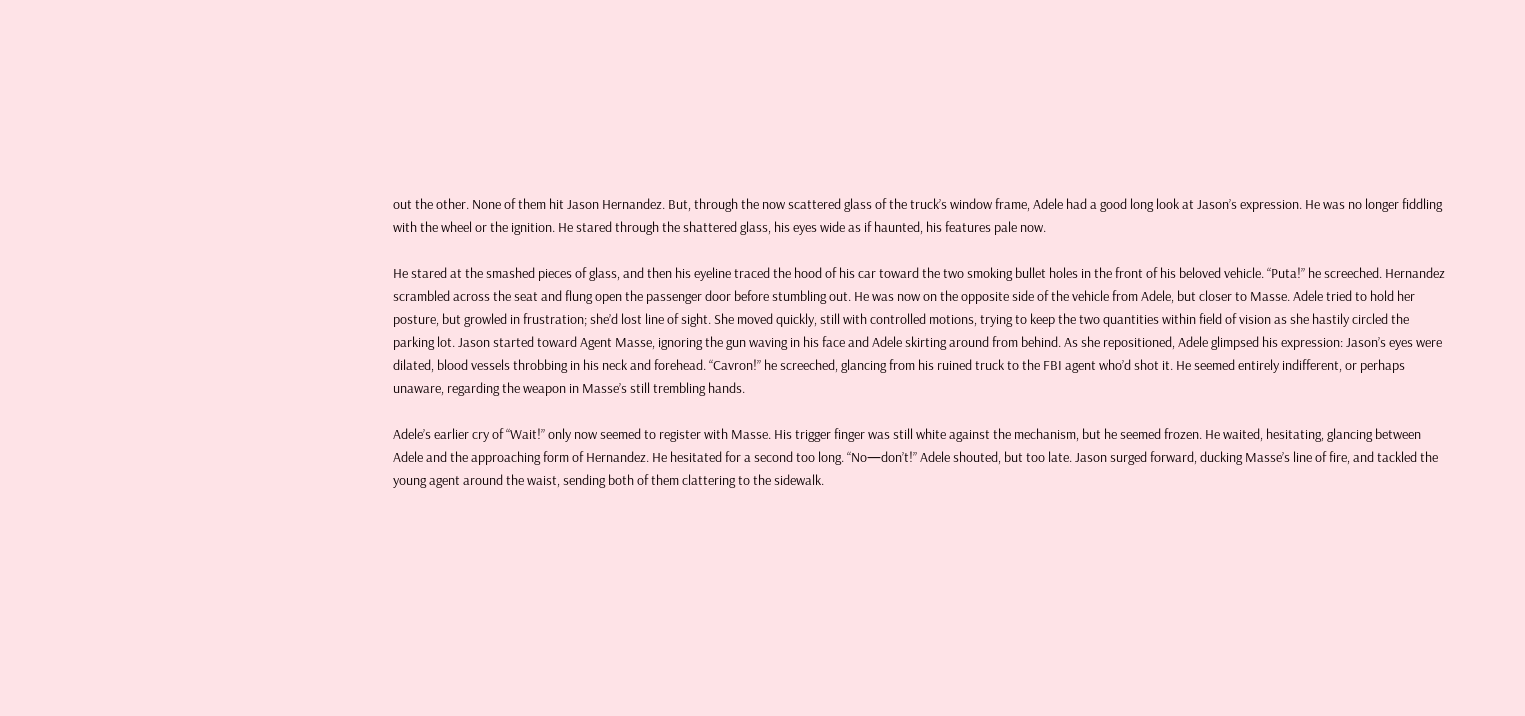out the other. None of them hit Jason Hernandez. But, through the now scattered glass of the truck’s window frame, Adele had a good long look at Jason’s expression. He was no longer fiddling with the wheel or the ignition. He stared through the shattered glass, his eyes wide as if haunted, his features pale now.

He stared at the smashed pieces of glass, and then his eyeline traced the hood of his car toward the two smoking bullet holes in the front of his beloved vehicle. “Puta!” he screeched. Hernandez scrambled across the seat and flung open the passenger door before stumbling out. He was now on the opposite side of the vehicle from Adele, but closer to Masse. Adele tried to hold her posture, but growled in frustration; she’d lost line of sight. She moved quickly, still with controlled motions, trying to keep the two quantities within field of vision as she hastily circled the parking lot. Jason started toward Agent Masse, ignoring the gun waving in his face and Adele skirting around from behind. As she repositioned, Adele glimpsed his expression: Jason’s eyes were dilated, blood vessels throbbing in his neck and forehead. “Cavron!” he screeched, glancing from his ruined truck to the FBI agent who’d shot it. He seemed entirely indifferent, or perhaps unaware, regarding the weapon in Masse’s still trembling hands.

Adele’s earlier cry of “Wait!” only now seemed to register with Masse. His trigger finger was still white against the mechanism, but he seemed frozen. He waited, hesitating, glancing between Adele and the approaching form of Hernandez. He hesitated for a second too long. “No—don’t!” Adele shouted, but too late. Jason surged forward, ducking Masse’s line of fire, and tackled the young agent around the waist, sending both of them clattering to the sidewalk.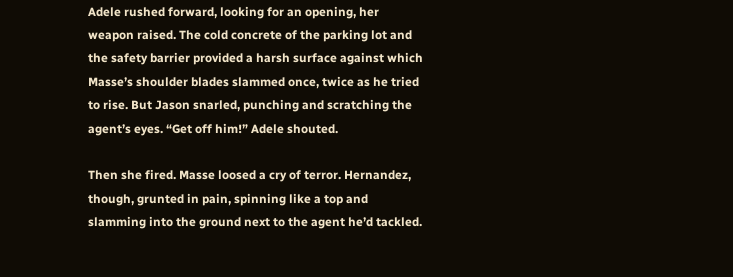Adele rushed forward, looking for an opening, her weapon raised. The cold concrete of the parking lot and the safety barrier provided a harsh surface against which Masse’s shoulder blades slammed once, twice as he tried to rise. But Jason snarled, punching and scratching the agent’s eyes. “Get off him!” Adele shouted.

Then she fired. Masse loosed a cry of terror. Hernandez, though, grunted in pain, spinning like a top and slamming into the ground next to the agent he’d tackled.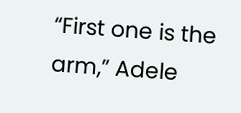“First one is the arm,” Adele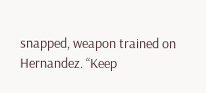snapped, weapon trained on Hernandez. “Keep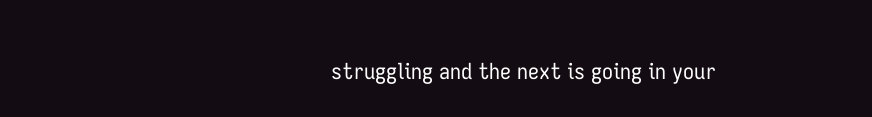struggling and the next is going in your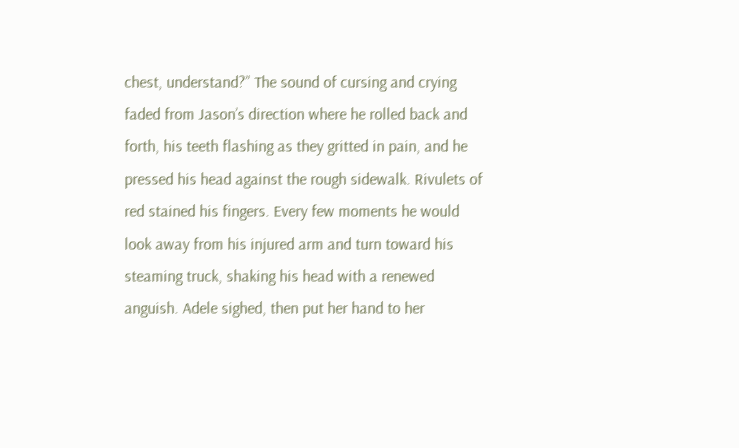chest, understand?” The sound of cursing and crying faded from Jason’s direction where he rolled back and forth, his teeth flashing as they gritted in pain, and he pressed his head against the rough sidewalk. Rivulets of red stained his fingers. Every few moments he would look away from his injured arm and turn toward his steaming truck, shaking his head with a renewed anguish. Adele sighed, then put her hand to her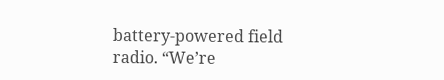battery-powered field radio. “We’re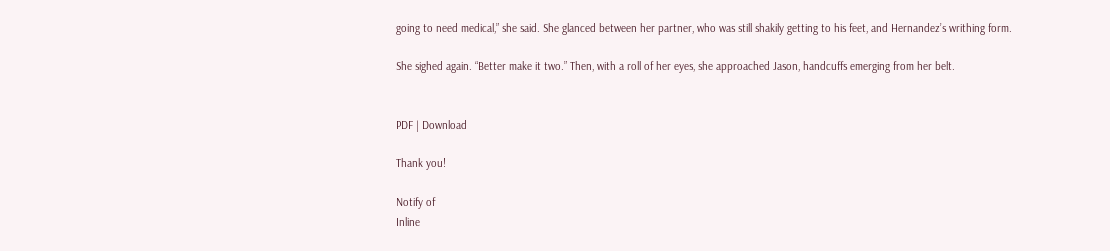going to need medical,” she said. She glanced between her partner, who was still shakily getting to his feet, and Hernandez’s writhing form.

She sighed again. “Better make it two.” Then, with a roll of her eyes, she approached Jason, handcuffs emerging from her belt.


PDF | Download

Thank you!

Notify of
Inline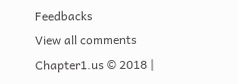Feedbacks
View all comments
Chapter1.us © 2018 |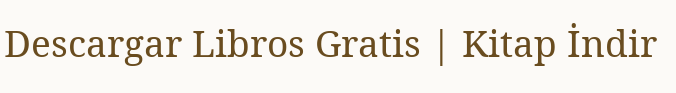Descargar Libros Gratis | Kitap İndir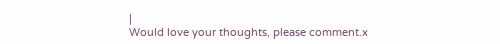|
Would love your thoughts, please comment.x